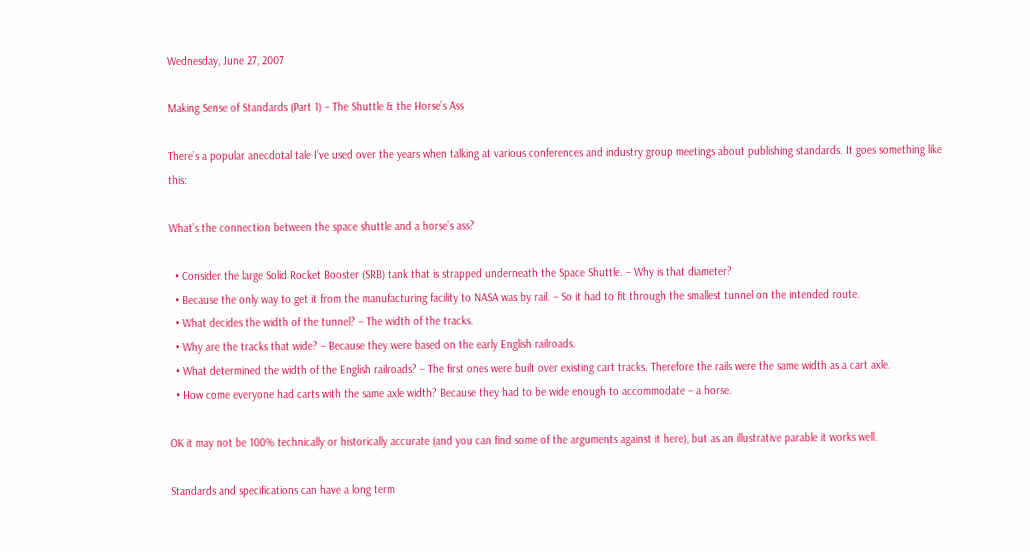Wednesday, June 27, 2007

Making Sense of Standards (Part 1) – The Shuttle & the Horse’s Ass

There’s a popular anecdotal tale I’ve used over the years when talking at various conferences and industry group meetings about publishing standards. It goes something like this:

What’s the connection between the space shuttle and a horse’s ass?

  • Consider the large Solid Rocket Booster (SRB) tank that is strapped underneath the Space Shuttle. – Why is that diameter?
  • Because the only way to get it from the manufacturing facility to NASA was by rail. – So it had to fit through the smallest tunnel on the intended route.
  • What decides the width of the tunnel? – The width of the tracks.
  • Why are the tracks that wide? – Because they were based on the early English railroads.
  • What determined the width of the English railroads? – The first ones were built over existing cart tracks. Therefore the rails were the same width as a cart axle.
  • How come everyone had carts with the same axle width? Because they had to be wide enough to accommodate – a horse.

OK it may not be 100% technically or historically accurate (and you can find some of the arguments against it here), but as an illustrative parable it works well.

Standards and specifications can have a long term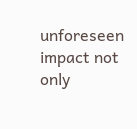unforeseen impact not only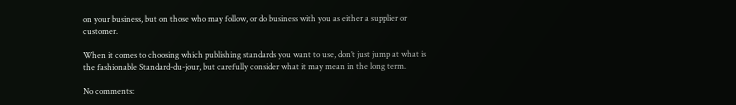on your business, but on those who may follow, or do business with you as either a supplier or customer.

When it comes to choosing which publishing standards you want to use, don’t just jump at what is the fashionable Standard-du-jour, but carefully consider what it may mean in the long term.

No comments: